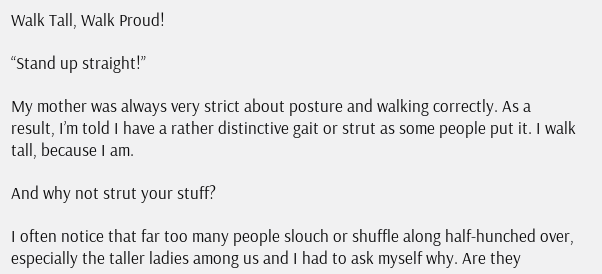Walk Tall, Walk Proud!

“Stand up straight!”

My mother was always very strict about posture and walking correctly. As a result, I’m told I have a rather distinctive gait or strut as some people put it. I walk tall, because I am.

And why not strut your stuff?

I often notice that far too many people slouch or shuffle along half-hunched over, especially the taller ladies among us and I had to ask myself why. Are they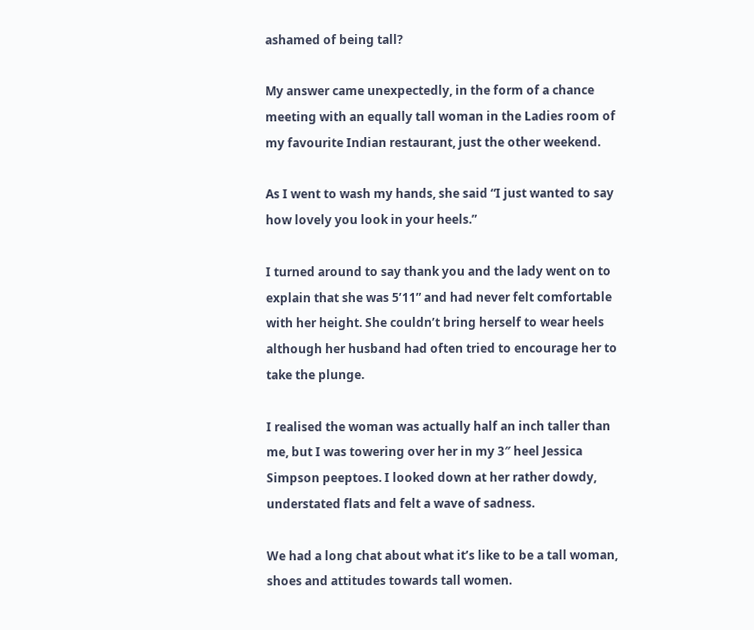ashamed of being tall?

My answer came unexpectedly, in the form of a chance meeting with an equally tall woman in the Ladies room of my favourite Indian restaurant, just the other weekend.

As I went to wash my hands, she said “I just wanted to say how lovely you look in your heels.”

I turned around to say thank you and the lady went on to explain that she was 5’11” and had never felt comfortable with her height. She couldn’t bring herself to wear heels although her husband had often tried to encourage her to take the plunge.

I realised the woman was actually half an inch taller than me, but I was towering over her in my 3″ heel Jessica Simpson peeptoes. I looked down at her rather dowdy, understated flats and felt a wave of sadness.

We had a long chat about what it’s like to be a tall woman, shoes and attitudes towards tall women.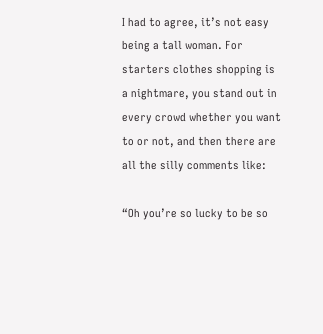I had to agree, it’s not easy being a tall woman. For starters clothes shopping is a nightmare, you stand out in every crowd whether you want to or not, and then there are all the silly comments like:

“Oh you’re so lucky to be so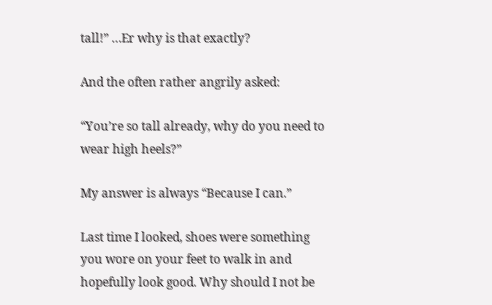tall!” …Er why is that exactly?

And the often rather angrily asked:

“You’re so tall already, why do you need to wear high heels?”

My answer is always “Because I can.”

Last time I looked, shoes were something you wore on your feet to walk in and hopefully look good. Why should I not be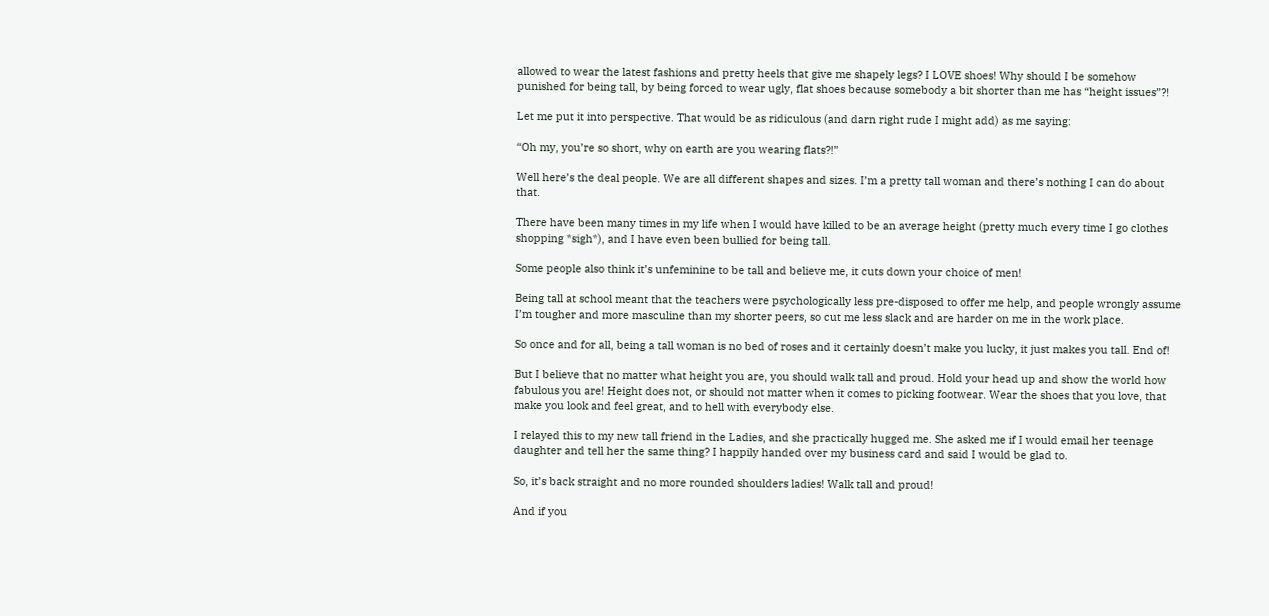allowed to wear the latest fashions and pretty heels that give me shapely legs? I LOVE shoes! Why should I be somehow punished for being tall, by being forced to wear ugly, flat shoes because somebody a bit shorter than me has “height issues”?!

Let me put it into perspective. That would be as ridiculous (and darn right rude I might add) as me saying:

“Oh my, you’re so short, why on earth are you wearing flats?!”

Well here’s the deal people. We are all different shapes and sizes. I’m a pretty tall woman and there’s nothing I can do about that.

There have been many times in my life when I would have killed to be an average height (pretty much every time I go clothes shopping *sigh*), and I have even been bullied for being tall.

Some people also think it’s unfeminine to be tall and believe me, it cuts down your choice of men!

Being tall at school meant that the teachers were psychologically less pre-disposed to offer me help, and people wrongly assume I’m tougher and more masculine than my shorter peers, so cut me less slack and are harder on me in the work place.

So once and for all, being a tall woman is no bed of roses and it certainly doesn’t make you lucky, it just makes you tall. End of!

But I believe that no matter what height you are, you should walk tall and proud. Hold your head up and show the world how fabulous you are! Height does not, or should not matter when it comes to picking footwear. Wear the shoes that you love, that make you look and feel great, and to hell with everybody else.

I relayed this to my new tall friend in the Ladies, and she practically hugged me. She asked me if I would email her teenage daughter and tell her the same thing? I happily handed over my business card and said I would be glad to.

So, it’s back straight and no more rounded shoulders ladies! Walk tall and proud!

And if you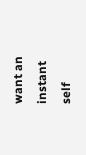want an instant self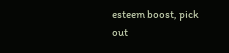esteem boost, pick out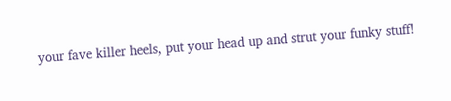your fave killer heels, put your head up and strut your funky stuff!